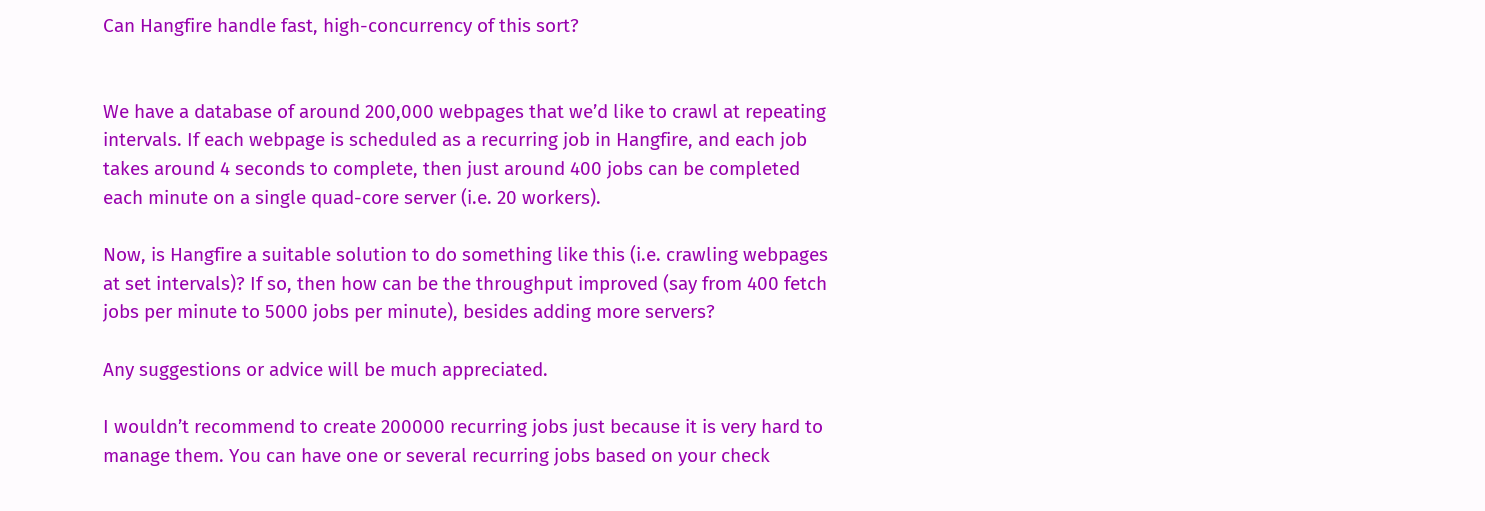Can Hangfire handle fast, high-concurrency of this sort?


We have a database of around 200,000 webpages that we’d like to crawl at repeating intervals. If each webpage is scheduled as a recurring job in Hangfire, and each job takes around 4 seconds to complete, then just around 400 jobs can be completed each minute on a single quad-core server (i.e. 20 workers).

Now, is Hangfire a suitable solution to do something like this (i.e. crawling webpages at set intervals)? If so, then how can be the throughput improved (say from 400 fetch jobs per minute to 5000 jobs per minute), besides adding more servers?

Any suggestions or advice will be much appreciated.

I wouldn’t recommend to create 200000 recurring jobs just because it is very hard to manage them. You can have one or several recurring jobs based on your check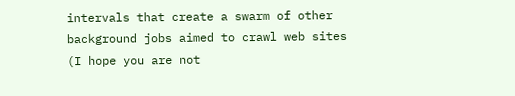intervals that create a swarm of other background jobs aimed to crawl web sites (I hope you are not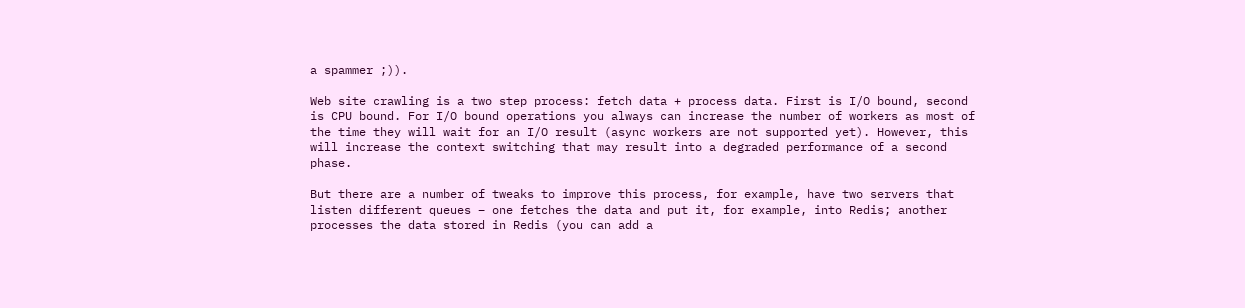a spammer ;)).

Web site crawling is a two step process: fetch data + process data. First is I/O bound, second is CPU bound. For I/O bound operations you always can increase the number of workers as most of the time they will wait for an I/O result (async workers are not supported yet). However, this will increase the context switching that may result into a degraded performance of a second phase.

But there are a number of tweaks to improve this process, for example, have two servers that listen different queues – one fetches the data and put it, for example, into Redis; another processes the data stored in Redis (you can add a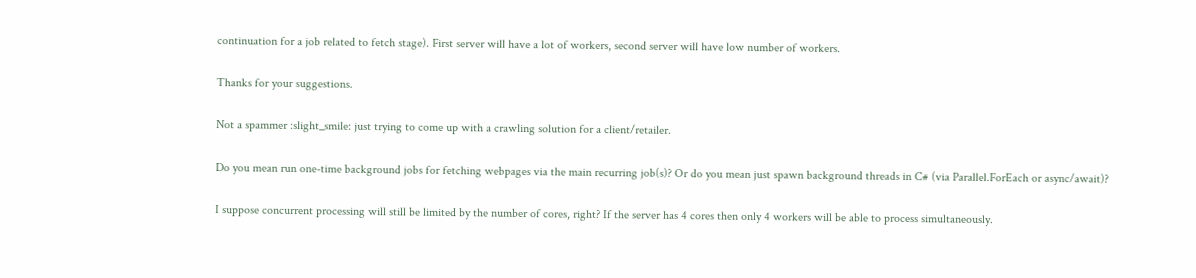continuation for a job related to fetch stage). First server will have a lot of workers, second server will have low number of workers.

Thanks for your suggestions.

Not a spammer :slight_smile: just trying to come up with a crawling solution for a client/retailer.

Do you mean run one-time background jobs for fetching webpages via the main recurring job(s)? Or do you mean just spawn background threads in C# (via Parallel.ForEach or async/await)?

I suppose concurrent processing will still be limited by the number of cores, right? If the server has 4 cores then only 4 workers will be able to process simultaneously.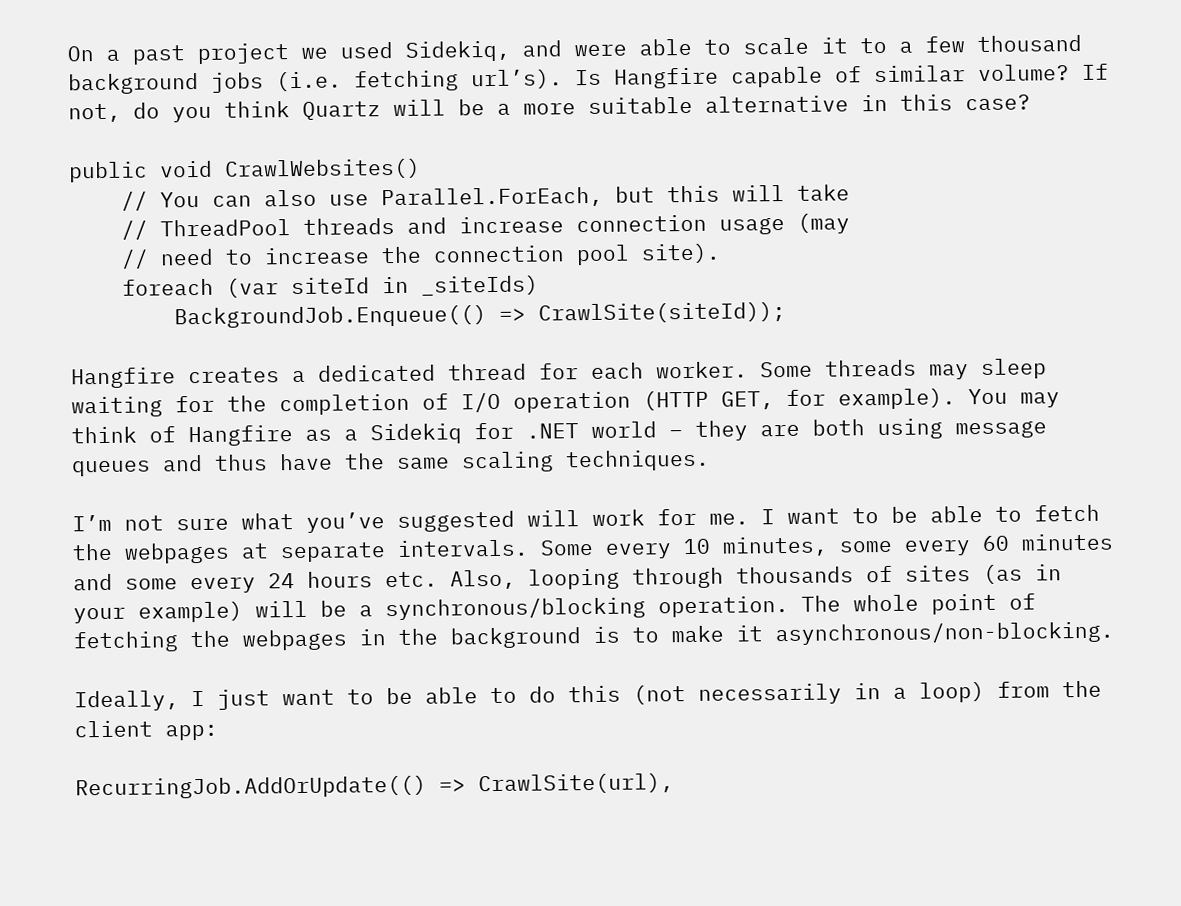On a past project we used Sidekiq, and were able to scale it to a few thousand background jobs (i.e. fetching url’s). Is Hangfire capable of similar volume? If not, do you think Quartz will be a more suitable alternative in this case?

public void CrawlWebsites()
    // You can also use Parallel.ForEach, but this will take
    // ThreadPool threads and increase connection usage (may
    // need to increase the connection pool site).
    foreach (var siteId in _siteIds)
        BackgroundJob.Enqueue(() => CrawlSite(siteId));

Hangfire creates a dedicated thread for each worker. Some threads may sleep waiting for the completion of I/O operation (HTTP GET, for example). You may think of Hangfire as a Sidekiq for .NET world – they are both using message queues and thus have the same scaling techniques.

I’m not sure what you’ve suggested will work for me. I want to be able to fetch the webpages at separate intervals. Some every 10 minutes, some every 60 minutes and some every 24 hours etc. Also, looping through thousands of sites (as in your example) will be a synchronous/blocking operation. The whole point of fetching the webpages in the background is to make it asynchronous/non-blocking.

Ideally, I just want to be able to do this (not necessarily in a loop) from the client app:

RecurringJob.AddOrUpdate(() => CrawlSite(url),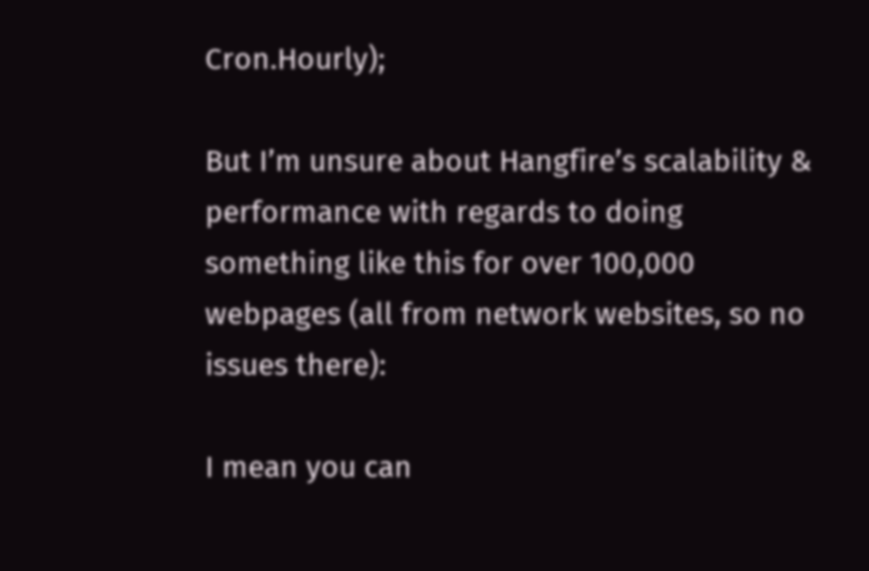Cron.Hourly);

But I’m unsure about Hangfire’s scalability & performance with regards to doing something like this for over 100,000 webpages (all from network websites, so no issues there):

I mean you can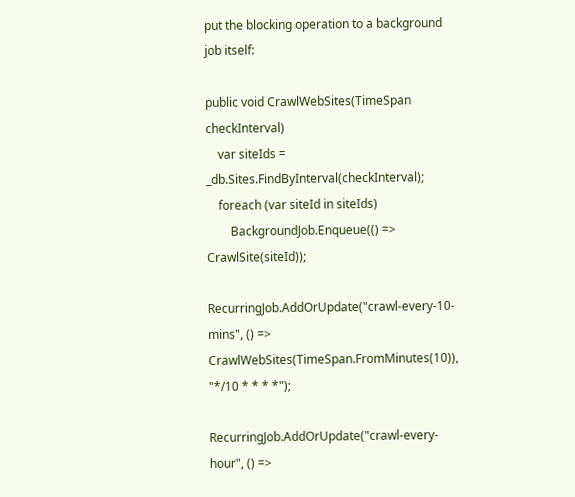put the blocking operation to a background job itself:

public void CrawlWebSites(TimeSpan checkInterval)
    var siteIds = _db.Sites.FindByInterval(checkInterval);
    foreach (var siteId in siteIds)
        BackgroundJob.Enqueue(() => CrawlSite(siteId));

RecurringJob.AddOrUpdate("crawl-every-10-mins", () => CrawlWebSites(TimeSpan.FromMinutes(10)), "*/10 * * * *");

RecurringJob.AddOrUpdate("crawl-every-hour", () =>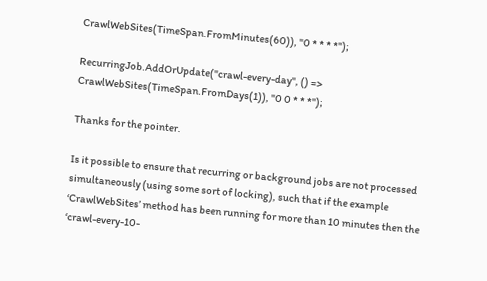CrawlWebSites(TimeSpan.FromMinutes(60)), "0 * * * *");

RecurringJob.AddOrUpdate("crawl-every-day", () => CrawlWebSites(TimeSpan.FromDays(1)), "0 0 * * *");

Thanks for the pointer.

Is it possible to ensure that recurring or background jobs are not processed simultaneously (using some sort of locking), such that if the example ‘CrawlWebSites’ method has been running for more than 10 minutes then the ‘crawl-every-10-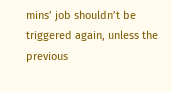mins’ job shouldn’t be triggered again, unless the previous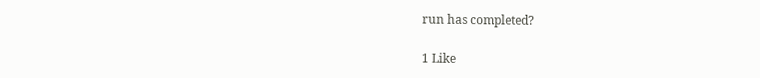run has completed?

1 Like